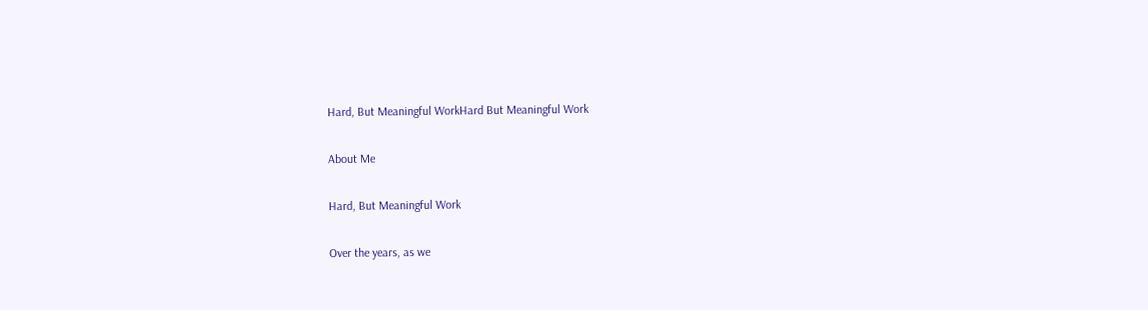Hard, But Meaningful WorkHard But Meaningful Work

About Me

Hard, But Meaningful Work

Over the years, as we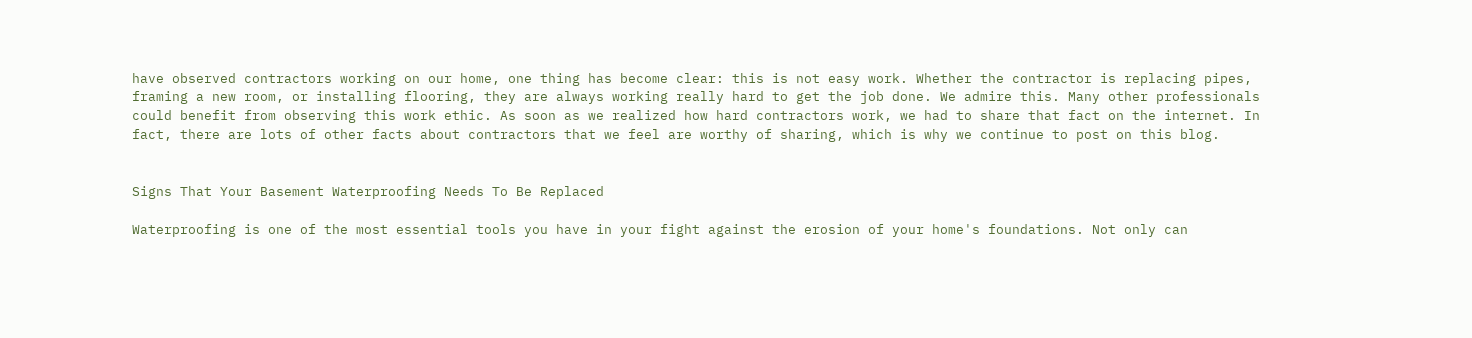have observed contractors working on our home, one thing has become clear: this is not easy work. Whether the contractor is replacing pipes, framing a new room, or installing flooring, they are always working really hard to get the job done. We admire this. Many other professionals could benefit from observing this work ethic. As soon as we realized how hard contractors work, we had to share that fact on the internet. In fact, there are lots of other facts about contractors that we feel are worthy of sharing, which is why we continue to post on this blog.


Signs That Your Basement Waterproofing Needs To Be Replaced

Waterproofing is one of the most essential tools you have in your fight against the erosion of your home's foundations. Not only can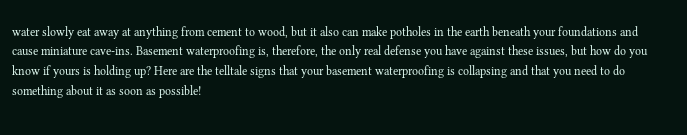water slowly eat away at anything from cement to wood, but it also can make potholes in the earth beneath your foundations and cause miniature cave-ins. Basement waterproofing is, therefore, the only real defense you have against these issues, but how do you know if yours is holding up? Here are the telltale signs that your basement waterproofing is collapsing and that you need to do something about it as soon as possible!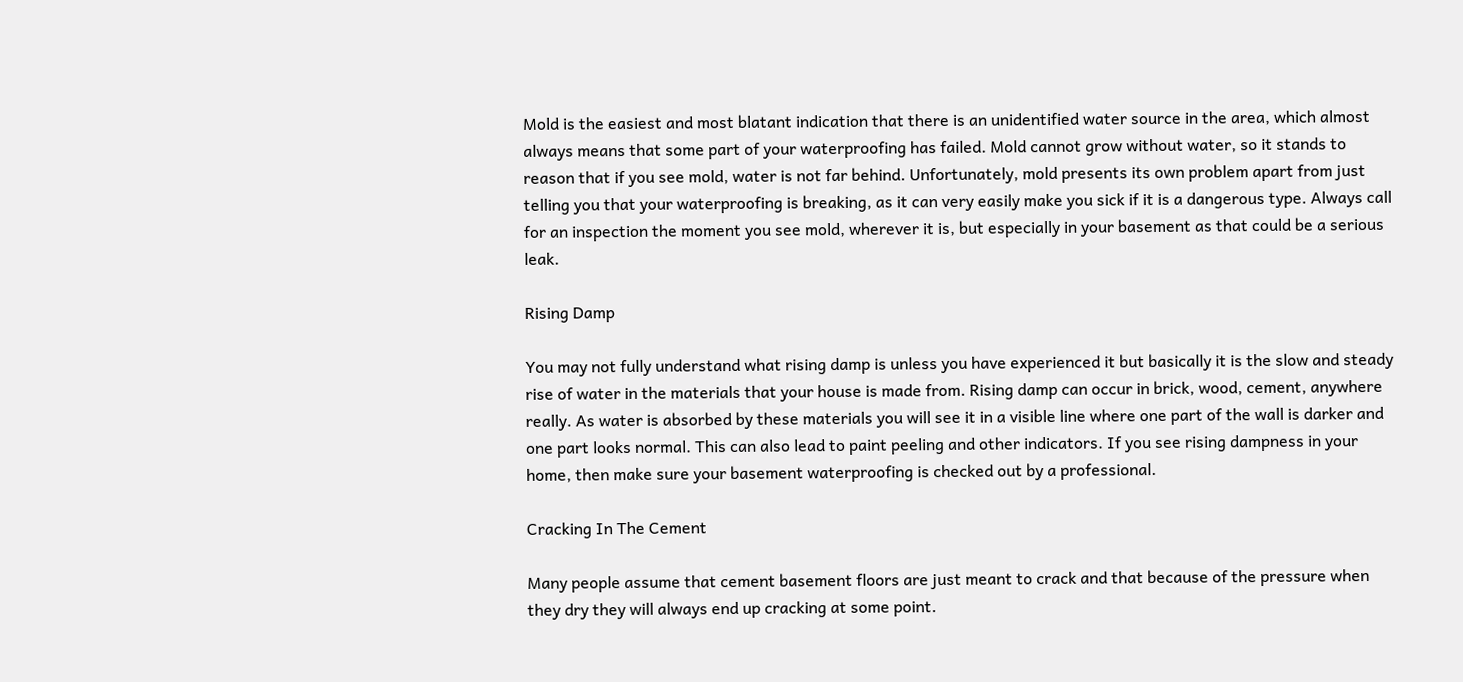Mold is the easiest and most blatant indication that there is an unidentified water source in the area, which almost always means that some part of your waterproofing has failed. Mold cannot grow without water, so it stands to reason that if you see mold, water is not far behind. Unfortunately, mold presents its own problem apart from just telling you that your waterproofing is breaking, as it can very easily make you sick if it is a dangerous type. Always call for an inspection the moment you see mold, wherever it is, but especially in your basement as that could be a serious leak.

Rising Damp

You may not fully understand what rising damp is unless you have experienced it but basically it is the slow and steady rise of water in the materials that your house is made from. Rising damp can occur in brick, wood, cement, anywhere really. As water is absorbed by these materials you will see it in a visible line where one part of the wall is darker and one part looks normal. This can also lead to paint peeling and other indicators. If you see rising dampness in your home, then make sure your basement waterproofing is checked out by a professional.

Cracking In The Cement

Many people assume that cement basement floors are just meant to crack and that because of the pressure when they dry they will always end up cracking at some point.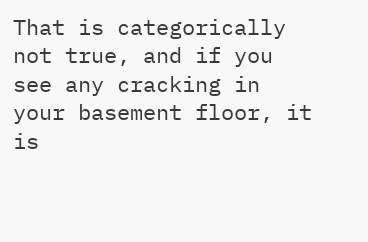That is categorically not true, and if you see any cracking in your basement floor, it is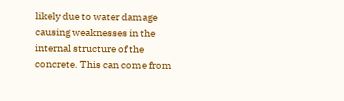likely due to water damage causing weaknesses in the internal structure of the concrete. This can come from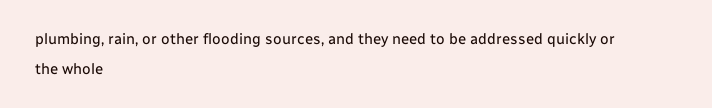plumbing, rain, or other flooding sources, and they need to be addressed quickly or the whole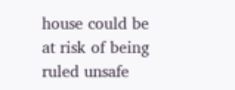house could be at risk of being ruled unsafe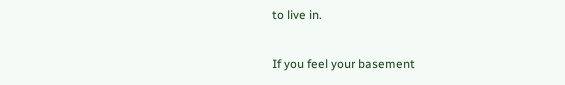to live in.

If you feel your basement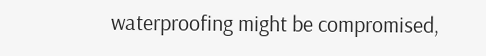waterproofing might be compromised,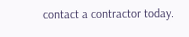contact a contractor today.